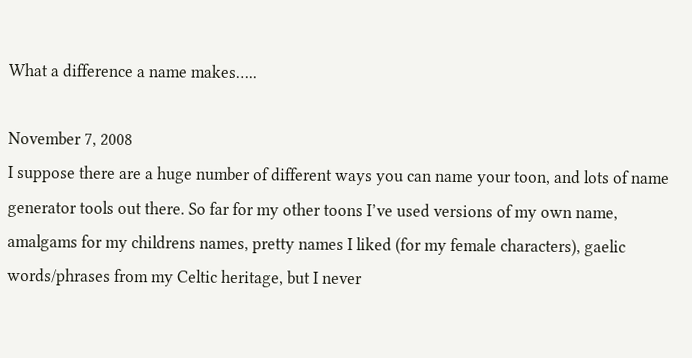What a difference a name makes…..

November 7, 2008
I suppose there are a huge number of different ways you can name your toon, and lots of name generator tools out there. So far for my other toons I’ve used versions of my own name, amalgams for my childrens names, pretty names I liked (for my female characters), gaelic words/phrases from my Celtic heritage, but I never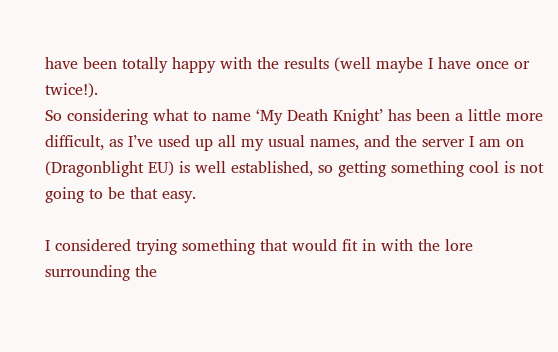have been totally happy with the results (well maybe I have once or twice!).
So considering what to name ‘My Death Knight’ has been a little more difficult, as I’ve used up all my usual names, and the server I am on (Dragonblight EU) is well established, so getting something cool is not going to be that easy.

I considered trying something that would fit in with the lore surrounding the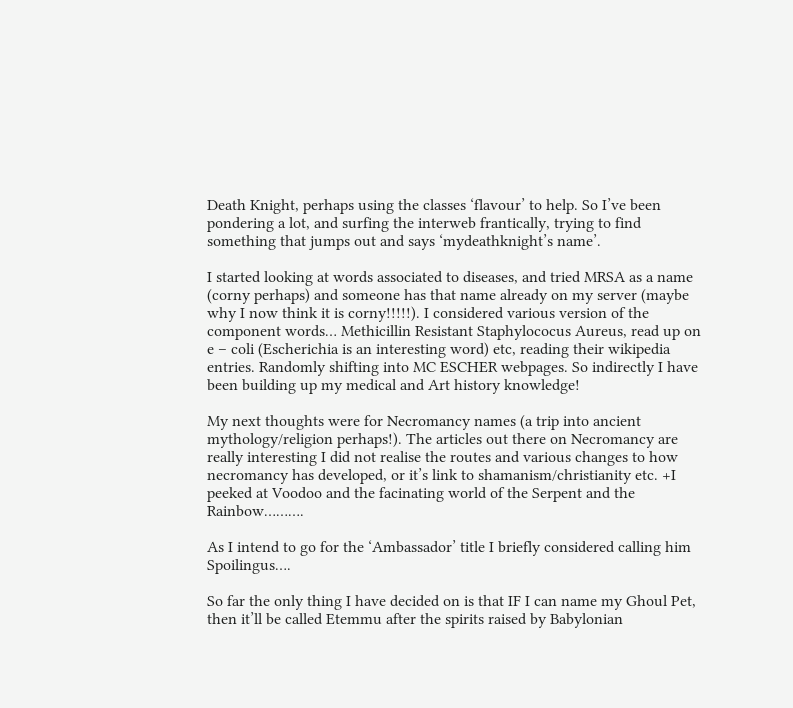Death Knight, perhaps using the classes ‘flavour’ to help. So I’ve been pondering a lot, and surfing the interweb frantically, trying to find something that jumps out and says ‘mydeathknight’s name’.

I started looking at words associated to diseases, and tried MRSA as a name (corny perhaps) and someone has that name already on my server (maybe why I now think it is corny!!!!!). I considered various version of the component words… Methicillin Resistant Staphylococus Aureus, read up on e – coli (Escherichia is an interesting word) etc, reading their wikipedia entries. Randomly shifting into MC ESCHER webpages. So indirectly I have been building up my medical and Art history knowledge!

My next thoughts were for Necromancy names (a trip into ancient mythology/religion perhaps!). The articles out there on Necromancy are really interesting I did not realise the routes and various changes to how necromancy has developed, or it’s link to shamanism/christianity etc. +I peeked at Voodoo and the facinating world of the Serpent and the Rainbow……….

As I intend to go for the ‘Ambassador’ title I briefly considered calling him Spoilingus….

So far the only thing I have decided on is that IF I can name my Ghoul Pet, then it’ll be called Etemmu after the spirits raised by Babylonian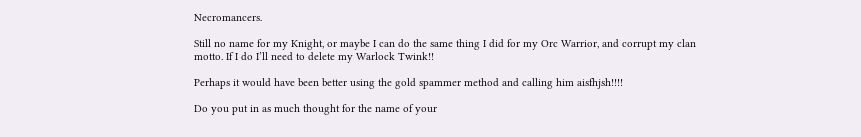Necromancers.

Still no name for my Knight, or maybe I can do the same thing I did for my Orc Warrior, and corrupt my clan motto. If I do I’ll need to delete my Warlock Twink!!

Perhaps it would have been better using the gold spammer method and calling him aisfhjsh!!!!

Do you put in as much thought for the name of your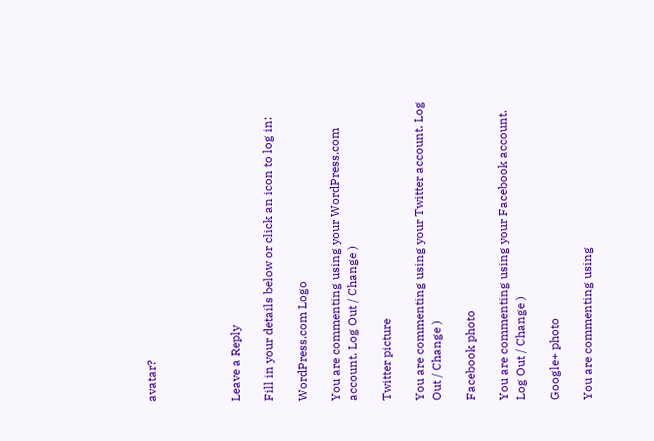avatar?




Leave a Reply

Fill in your details below or click an icon to log in:

WordPress.com Logo

You are commenting using your WordPress.com account. Log Out / Change )

Twitter picture

You are commenting using your Twitter account. Log Out / Change )

Facebook photo

You are commenting using your Facebook account. Log Out / Change )

Google+ photo

You are commenting using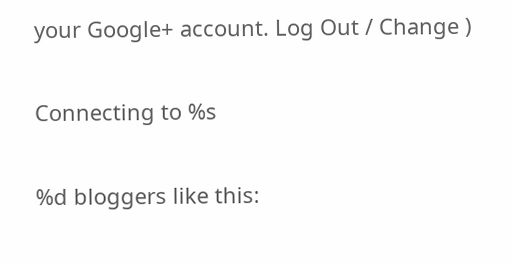your Google+ account. Log Out / Change )

Connecting to %s

%d bloggers like this: